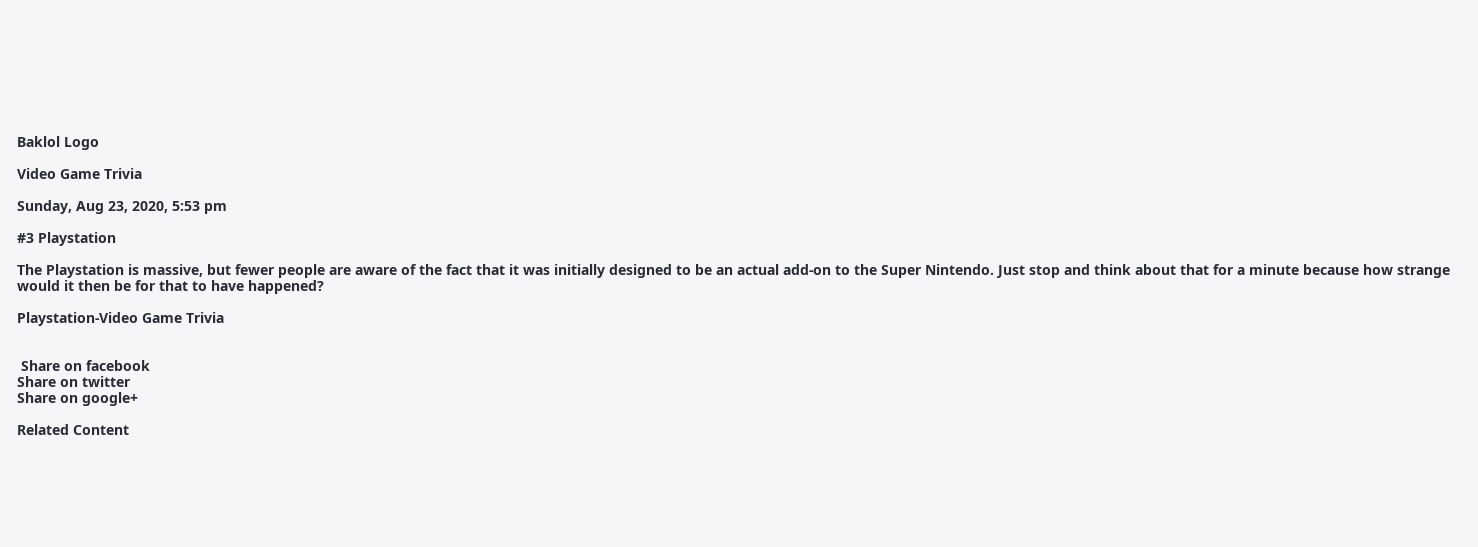Baklol Logo

Video Game Trivia

Sunday, Aug 23, 2020, 5:53 pm

#3 Playstation

The Playstation is massive, but fewer people are aware of the fact that it was initially designed to be an actual add-on to the Super Nintendo. Just stop and think about that for a minute because how strange would it then be for that to have happened?

Playstation-Video Game Trivia


 Share on facebook
Share on twitter
Share on google+

Related Content